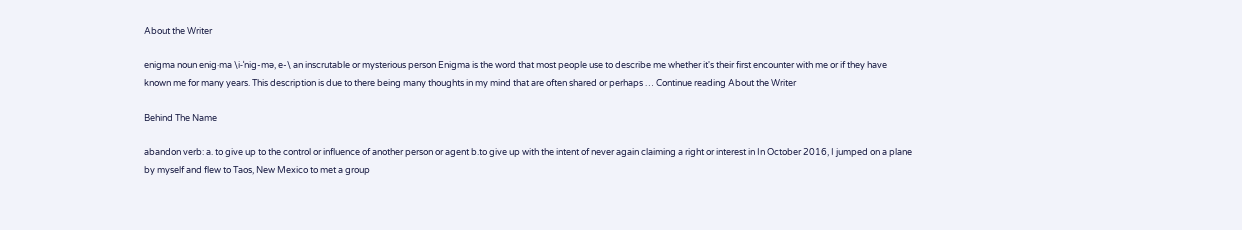About the Writer

enigma noun enig·ma \i-ˈnig-mə, e-\ an inscrutable or mysterious person Enigma is the word that most people use to describe me whether it's their first encounter with me or if they have known me for many years. This description is due to there being many thoughts in my mind that are often shared or perhaps … Continue reading About the Writer

Behind The Name

abandon verb: a. to give up to the control or influence of another person or agent b.to give up with the intent of never again claiming a right or interest in In October 2016, I jumped on a plane by myself and flew to Taos, New Mexico to met a group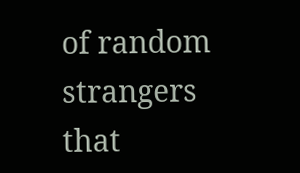of random strangers that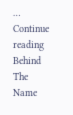… Continue reading Behind The Name